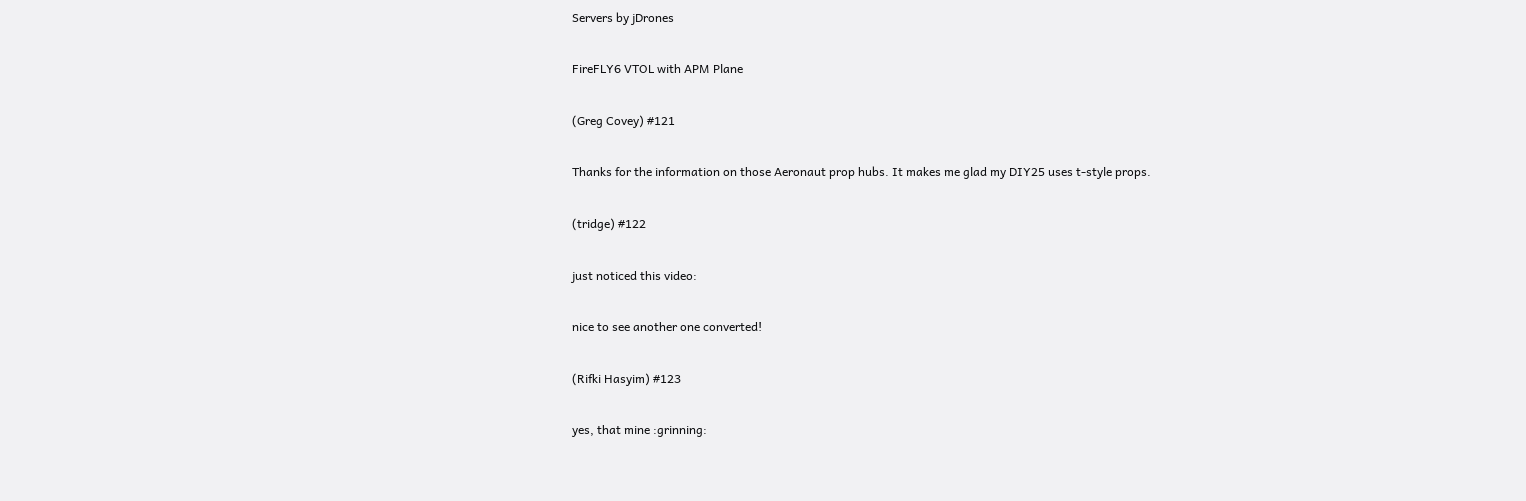Servers by jDrones

FireFLY6 VTOL with APM Plane

(Greg Covey) #121

Thanks for the information on those Aeronaut prop hubs. It makes me glad my DIY25 uses t-style props.

(tridge) #122

just noticed this video:

nice to see another one converted!

(Rifki Hasyim) #123

yes, that mine :grinning: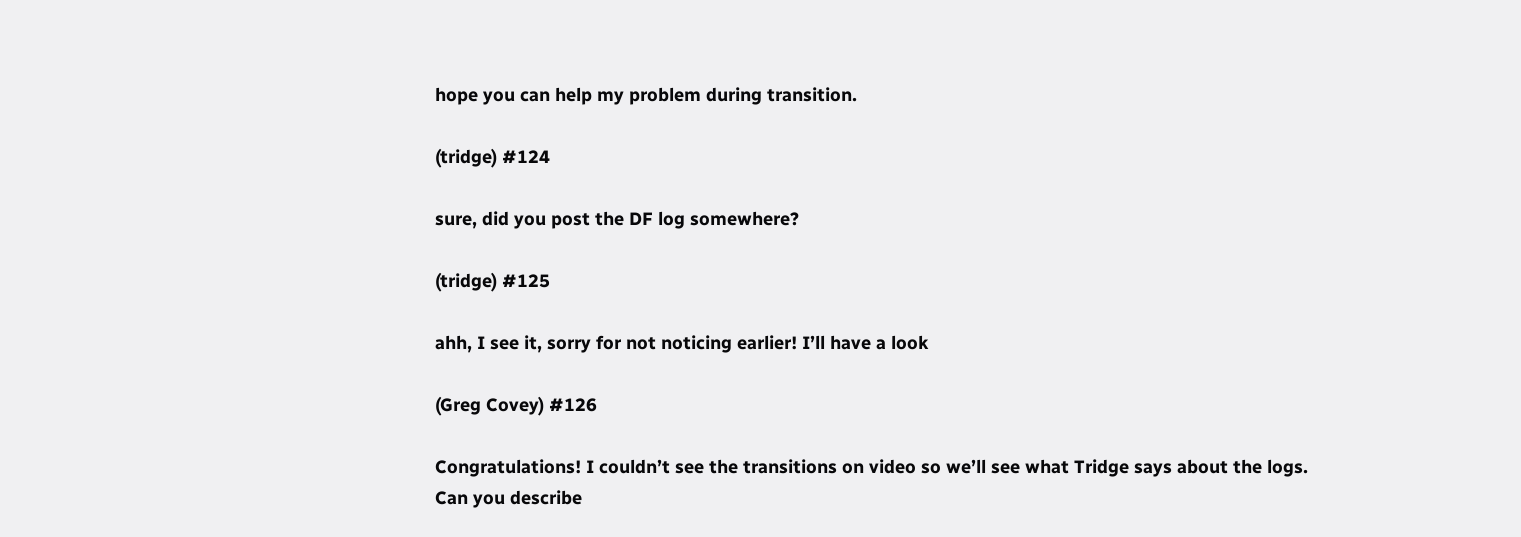hope you can help my problem during transition.

(tridge) #124

sure, did you post the DF log somewhere?

(tridge) #125

ahh, I see it, sorry for not noticing earlier! I’ll have a look

(Greg Covey) #126

Congratulations! I couldn’t see the transitions on video so we’ll see what Tridge says about the logs. Can you describe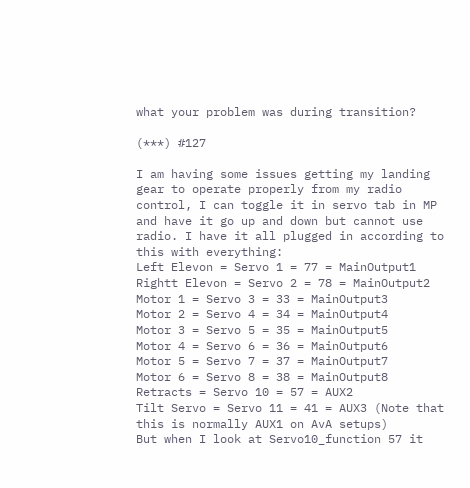what your problem was during transition?

(***) #127

I am having some issues getting my landing gear to operate properly from my radio control, I can toggle it in servo tab in MP and have it go up and down but cannot use radio. I have it all plugged in according to this with everything:
Left Elevon = Servo 1 = 77 = MainOutput1
Rightt Elevon = Servo 2 = 78 = MainOutput2
Motor 1 = Servo 3 = 33 = MainOutput3
Motor 2 = Servo 4 = 34 = MainOutput4
Motor 3 = Servo 5 = 35 = MainOutput5
Motor 4 = Servo 6 = 36 = MainOutput6
Motor 5 = Servo 7 = 37 = MainOutput7
Motor 6 = Servo 8 = 38 = MainOutput8
Retracts = Servo 10 = 57 = AUX2
Tilt Servo = Servo 11 = 41 = AUX3 (Note that this is normally AUX1 on AvA setups)
But when I look at Servo10_function 57 it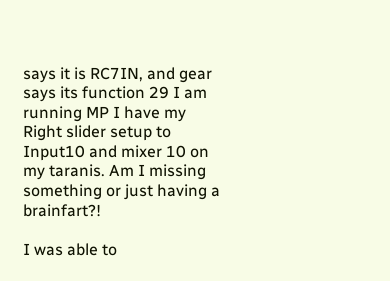says it is RC7IN, and gear says its function 29 I am running MP I have my Right slider setup to Input10 and mixer 10 on my taranis. Am I missing something or just having a brainfart?!

I was able to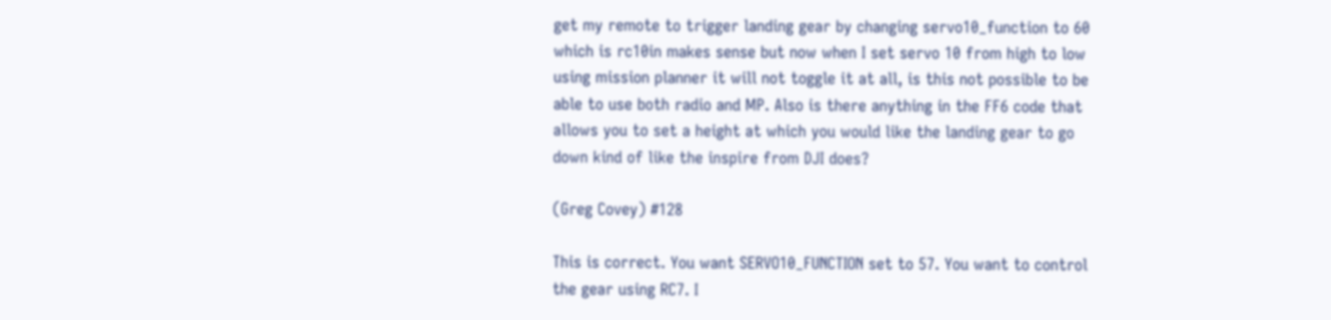get my remote to trigger landing gear by changing servo10_function to 60 which is rc10in makes sense but now when I set servo 10 from high to low using mission planner it will not toggle it at all, is this not possible to be able to use both radio and MP. Also is there anything in the FF6 code that allows you to set a height at which you would like the landing gear to go down kind of like the inspire from DJI does?

(Greg Covey) #128

This is correct. You want SERVO10_FUNCTION set to 57. You want to control the gear using RC7. I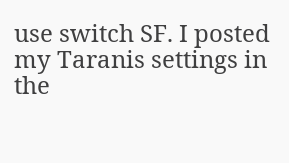use switch SF. I posted my Taranis settings in the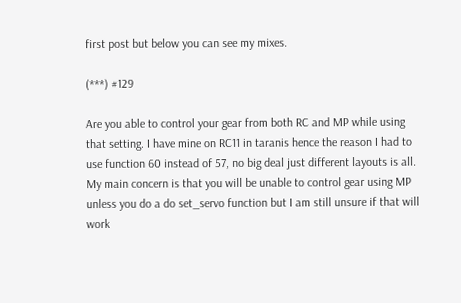first post but below you can see my mixes.

(***) #129

Are you able to control your gear from both RC and MP while using that setting. I have mine on RC11 in taranis hence the reason I had to use function 60 instead of 57, no big deal just different layouts is all. My main concern is that you will be unable to control gear using MP unless you do a do set_servo function but I am still unsure if that will work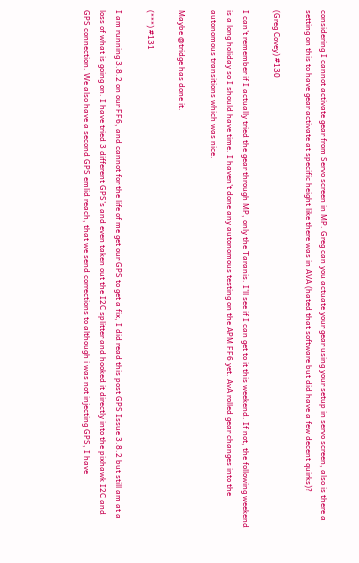considering I cannot activate gear from Servo screen in MP. Greg can you actuate your gear using your setup in servo screen, also is there a setting on this to have gear activate at specific height like there was in AVA (hated that software but did have a few decent quirks)?

(Greg Covey) #130

I can’t remember if I actually tried the gear through MP, only the Taranis. I’ll see if I can get to it this weekend. If not, the following weekend is a long holiday so I should have time. I haven’t done any autonomous testing on the APM FF6 yet. AvA rolled gear changes into the autonomous transitions which was nice.

Maybe @tridge has done it.

(***) #131

I am running 3.8.2 on our FF6, and cannot for the life of me get our GPS to get a fix, I did read this post GPS Issue 3.8.2 but still am at a loss of what is going on. I have tried 3 different GPS’s and even taken out the I2C splitter and hooked it directly into the pixhawk I2C and GPS connection. We also have a second GPS emlid reach, that we send corrections to although i was not injecting GPS, I have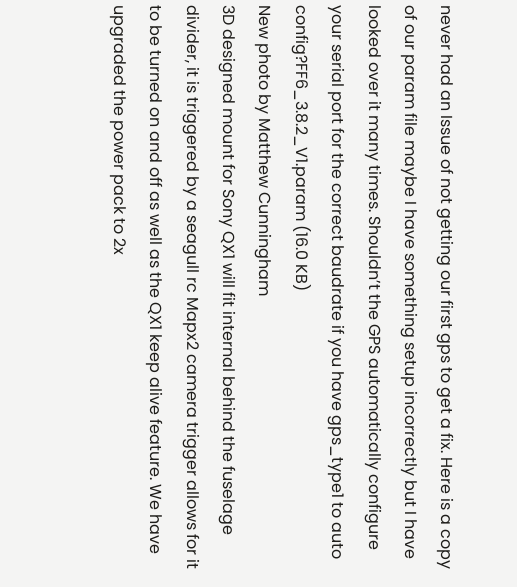never had an Issue of not getting our first gps to get a fix. Here is a copy of our param file maybe I have something setup incorrectly but I have looked over it many times. Shouldn’t the GPS automatically configure your serial port for the correct baudrate if you have gps_type1 to auto config?FF6_3.8.2_V1.param (16.0 KB)
New photo by Matthew Cunningham
3D designed mount for Sony QX1 will fit internal behind the fuselage divider, it is triggered by a seagull rc Mapx2 camera trigger allows for it to be turned on and off as well as the QX1 keep alive feature. We have upgraded the power pack to 2x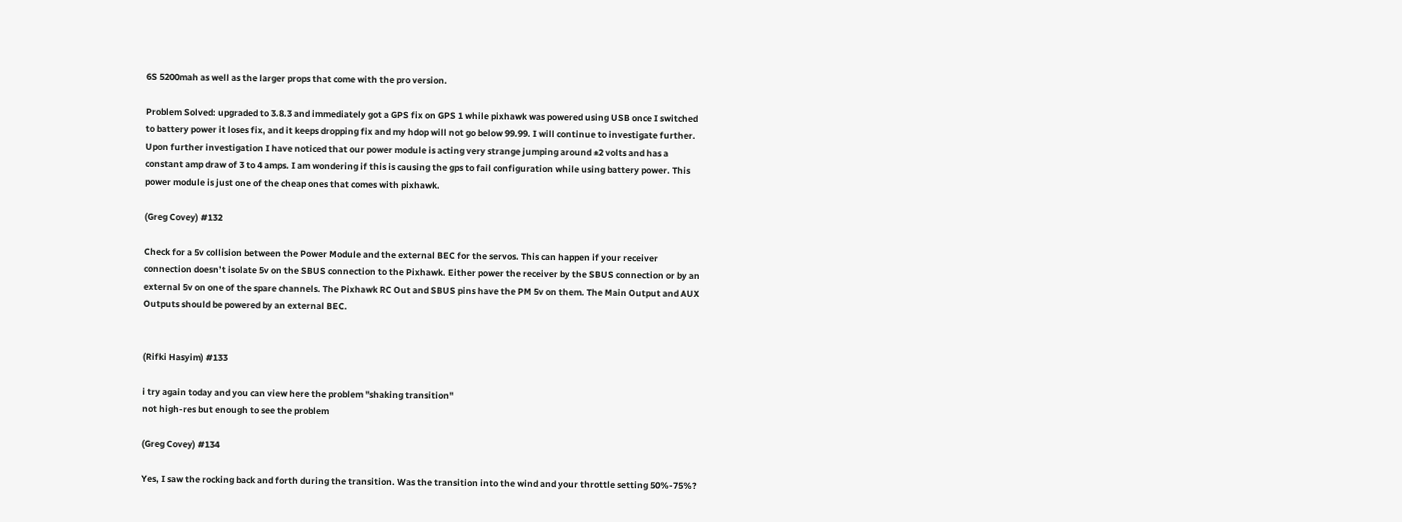6S 5200mah as well as the larger props that come with the pro version.

Problem Solved: upgraded to 3.8.3 and immediately got a GPS fix on GPS 1 while pixhawk was powered using USB once I switched to battery power it loses fix, and it keeps dropping fix and my hdop will not go below 99.99. I will continue to investigate further. Upon further investigation I have noticed that our power module is acting very strange jumping around ±2 volts and has a constant amp draw of 3 to 4 amps. I am wondering if this is causing the gps to fail configuration while using battery power. This power module is just one of the cheap ones that comes with pixhawk.

(Greg Covey) #132

Check for a 5v collision between the Power Module and the external BEC for the servos. This can happen if your receiver connection doesn’t isolate 5v on the SBUS connection to the Pixhawk. Either power the receiver by the SBUS connection or by an external 5v on one of the spare channels. The Pixhawk RC Out and SBUS pins have the PM 5v on them. The Main Output and AUX Outputs should be powered by an external BEC.


(Rifki Hasyim) #133

i try again today and you can view here the problem "shaking transition"
not high-res but enough to see the problem

(Greg Covey) #134

Yes, I saw the rocking back and forth during the transition. Was the transition into the wind and your throttle setting 50%-75%?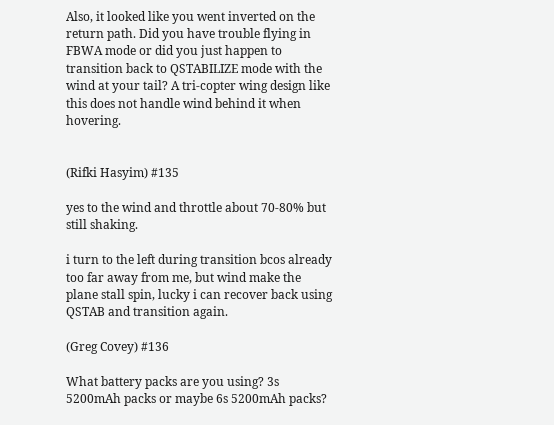Also, it looked like you went inverted on the return path. Did you have trouble flying in FBWA mode or did you just happen to transition back to QSTABILIZE mode with the wind at your tail? A tri-copter wing design like this does not handle wind behind it when hovering.


(Rifki Hasyim) #135

yes to the wind and throttle about 70-80% but still shaking.

i turn to the left during transition bcos already too far away from me, but wind make the plane stall spin, lucky i can recover back using QSTAB and transition again.

(Greg Covey) #136

What battery packs are you using? 3s 5200mAh packs or maybe 6s 5200mAh packs?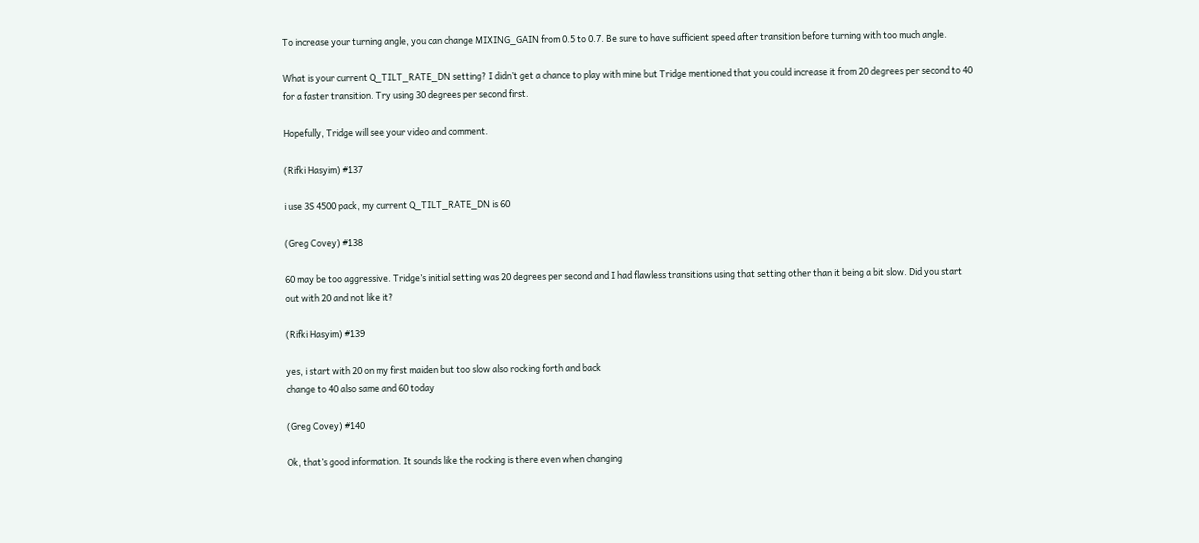To increase your turning angle, you can change MIXING_GAIN from 0.5 to 0.7. Be sure to have sufficient speed after transition before turning with too much angle.

What is your current Q_TILT_RATE_DN setting? I didn’t get a chance to play with mine but Tridge mentioned that you could increase it from 20 degrees per second to 40 for a faster transition. Try using 30 degrees per second first.

Hopefully, Tridge will see your video and comment.

(Rifki Hasyim) #137

i use 3S 4500 pack, my current Q_TILT_RATE_DN is 60

(Greg Covey) #138

60 may be too aggressive. Tridge’s initial setting was 20 degrees per second and I had flawless transitions using that setting other than it being a bit slow. Did you start out with 20 and not like it?

(Rifki Hasyim) #139

yes, i start with 20 on my first maiden but too slow also rocking forth and back
change to 40 also same and 60 today

(Greg Covey) #140

Ok, that’s good information. It sounds like the rocking is there even when changing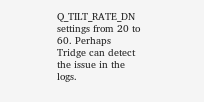Q_TILT_RATE_DN settings from 20 to 60. Perhaps Tridge can detect the issue in the logs.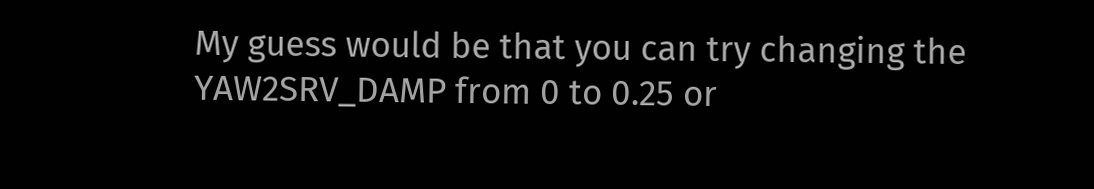My guess would be that you can try changing the YAW2SRV_DAMP from 0 to 0.25 or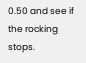0.50 and see if the rocking stops.